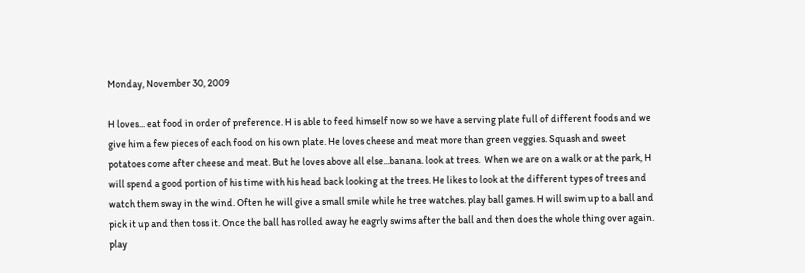Monday, November 30, 2009

H loves... eat food in order of preference. H is able to feed himself now so we have a serving plate full of different foods and we give him a few pieces of each food on his own plate. He loves cheese and meat more than green veggies. Squash and sweet potatoes come after cheese and meat. But he loves above all else...banana. look at trees.  When we are on a walk or at the park, H will spend a good portion of his time with his head back looking at the trees. He likes to look at the different types of trees and watch them sway in the wind. Often he will give a small smile while he tree watches. play ball games. H will swim up to a ball and pick it up and then toss it. Once the ball has rolled away he eagrly swims after the ball and then does the whole thing over again. play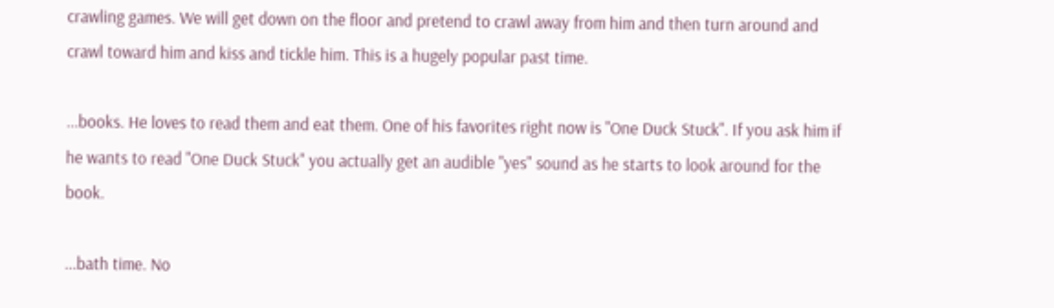crawling games. We will get down on the floor and pretend to crawl away from him and then turn around and crawl toward him and kiss and tickle him. This is a hugely popular past time.

...books. He loves to read them and eat them. One of his favorites right now is "One Duck Stuck". If you ask him if he wants to read "One Duck Stuck" you actually get an audible "yes" sound as he starts to look around for the book.

...bath time. No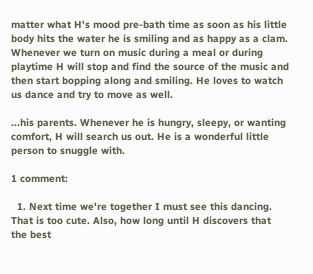matter what H's mood pre-bath time as soon as his little body hits the water he is smiling and as happy as a clam. Whenever we turn on music during a meal or during playtime H will stop and find the source of the music and then start bopping along and smiling. He loves to watch us dance and try to move as well.

...his parents. Whenever he is hungry, sleepy, or wanting comfort, H will search us out. He is a wonderful little person to snuggle with.

1 comment:

  1. Next time we're together I must see this dancing. That is too cute. Also, how long until H discovers that the best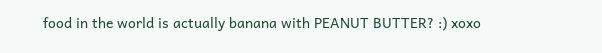food in the world is actually banana with PEANUT BUTTER? :) xoxo